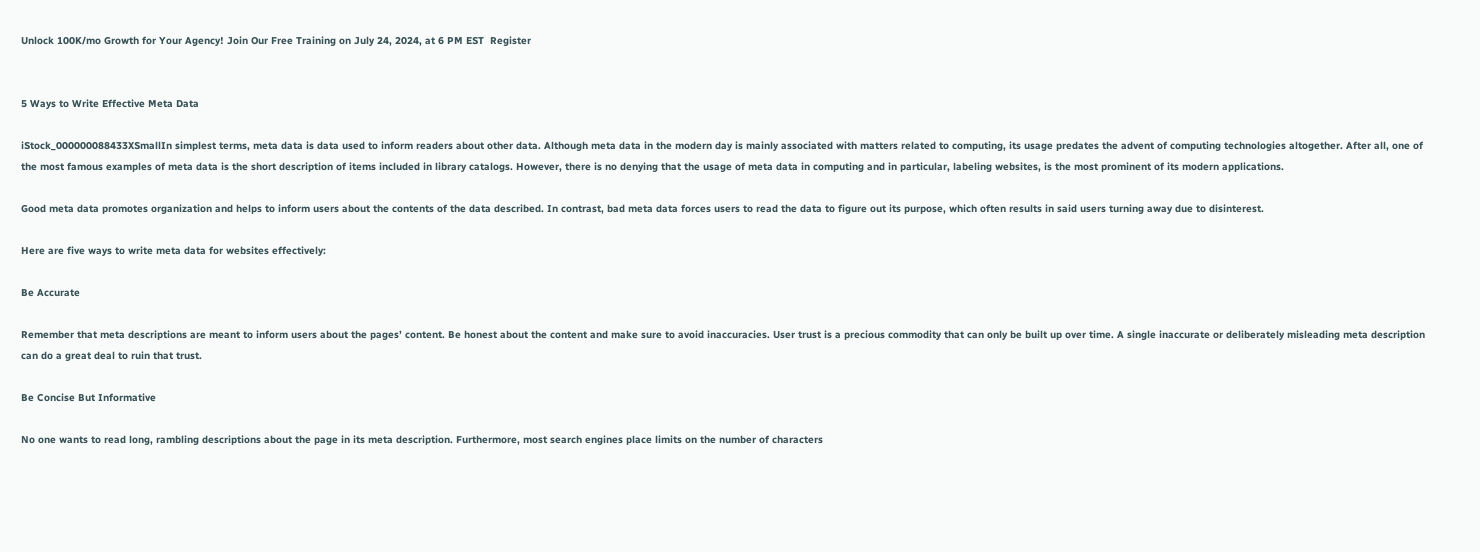Unlock 100K/mo Growth for Your Agency! Join Our Free Training on July 24, 2024, at 6 PM EST  Register


5 Ways to Write Effective Meta Data

iStock_000000088433XSmallIn simplest terms, meta data is data used to inform readers about other data. Although meta data in the modern day is mainly associated with matters related to computing, its usage predates the advent of computing technologies altogether. After all, one of the most famous examples of meta data is the short description of items included in library catalogs. However, there is no denying that the usage of meta data in computing and in particular, labeling websites, is the most prominent of its modern applications.

Good meta data promotes organization and helps to inform users about the contents of the data described. In contrast, bad meta data forces users to read the data to figure out its purpose, which often results in said users turning away due to disinterest.

Here are five ways to write meta data for websites effectively:

Be Accurate

Remember that meta descriptions are meant to inform users about the pages’ content. Be honest about the content and make sure to avoid inaccuracies. User trust is a precious commodity that can only be built up over time. A single inaccurate or deliberately misleading meta description can do a great deal to ruin that trust.

Be Concise But Informative

No one wants to read long, rambling descriptions about the page in its meta description. Furthermore, most search engines place limits on the number of characters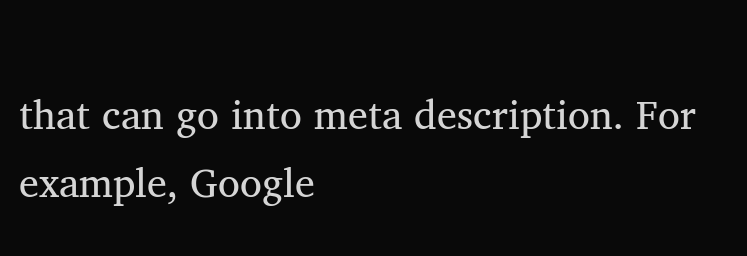that can go into meta description. For example, Google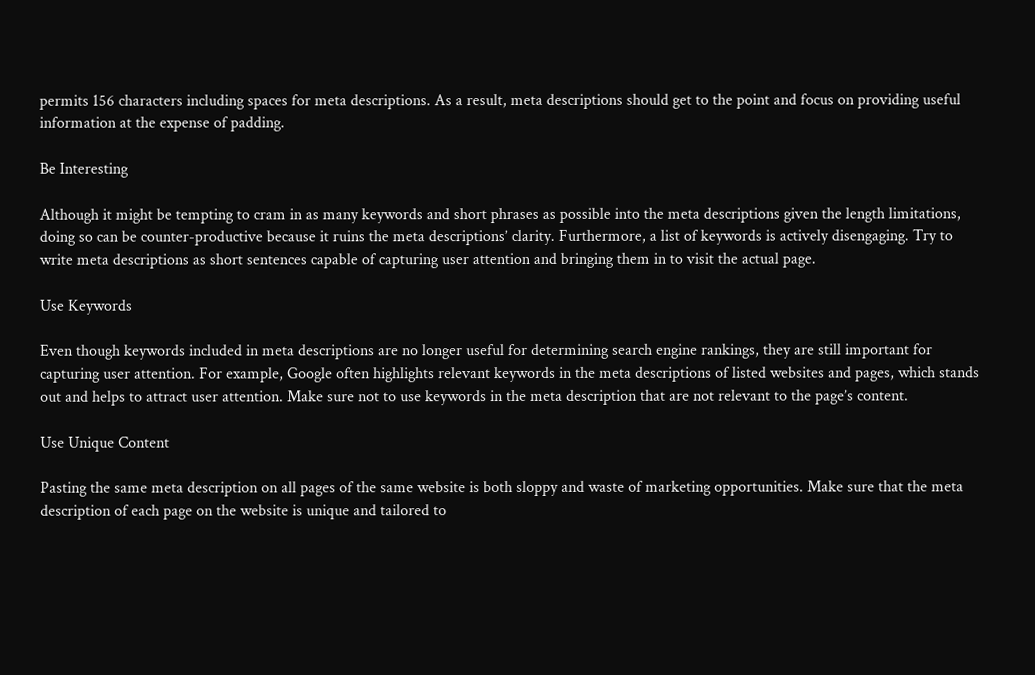permits 156 characters including spaces for meta descriptions. As a result, meta descriptions should get to the point and focus on providing useful information at the expense of padding.

Be Interesting

Although it might be tempting to cram in as many keywords and short phrases as possible into the meta descriptions given the length limitations, doing so can be counter-productive because it ruins the meta descriptions’ clarity. Furthermore, a list of keywords is actively disengaging. Try to write meta descriptions as short sentences capable of capturing user attention and bringing them in to visit the actual page.

Use Keywords

Even though keywords included in meta descriptions are no longer useful for determining search engine rankings, they are still important for capturing user attention. For example, Google often highlights relevant keywords in the meta descriptions of listed websites and pages, which stands out and helps to attract user attention. Make sure not to use keywords in the meta description that are not relevant to the page’s content.

Use Unique Content

Pasting the same meta description on all pages of the same website is both sloppy and waste of marketing opportunities. Make sure that the meta description of each page on the website is unique and tailored to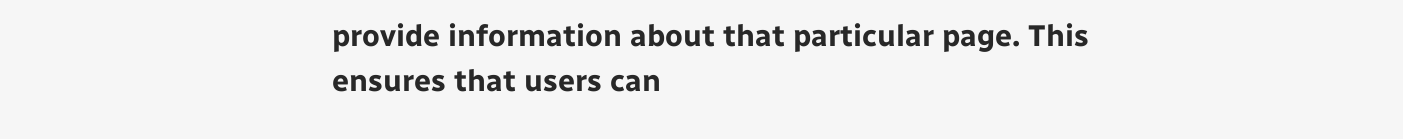provide information about that particular page. This ensures that users can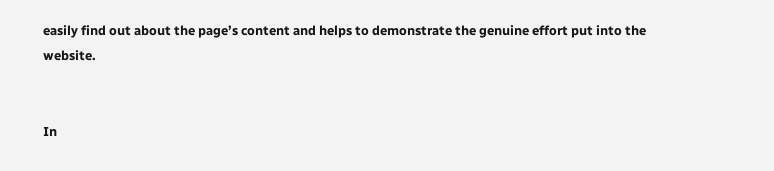easily find out about the page’s content and helps to demonstrate the genuine effort put into the website.


In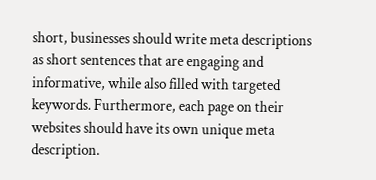short, businesses should write meta descriptions as short sentences that are engaging and informative, while also filled with targeted keywords. Furthermore, each page on their websites should have its own unique meta description.